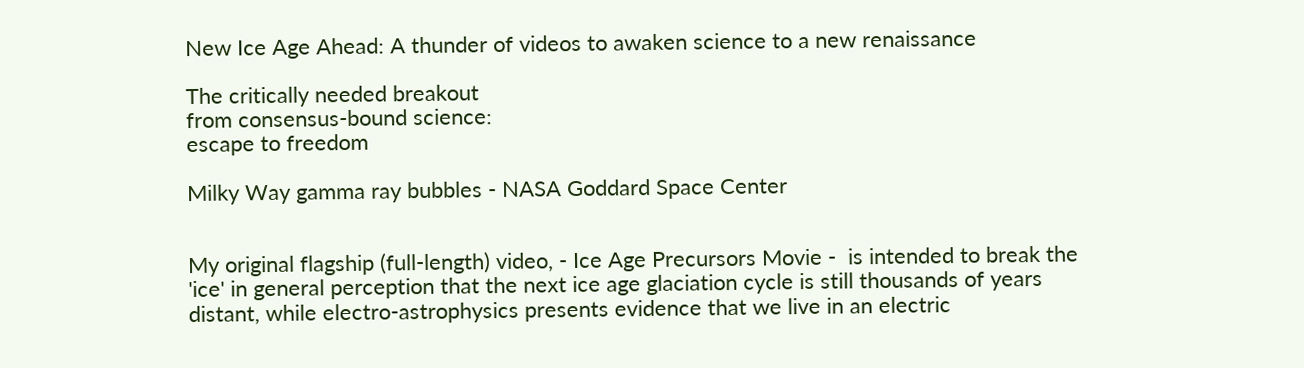New Ice Age Ahead: A thunder of videos to awaken science to a new renaissance

The critically needed breakout
from consensus-bound science:
escape to freedom

Milky Way gamma ray bubbles - NASA Goddard Space Center


My original flagship (full-length) video, - Ice Age Precursors Movie -  is intended to break the 'ice' in general perception that the next ice age glaciation cycle is still thousands of years distant, while electro-astrophysics presents evidence that we live in an electric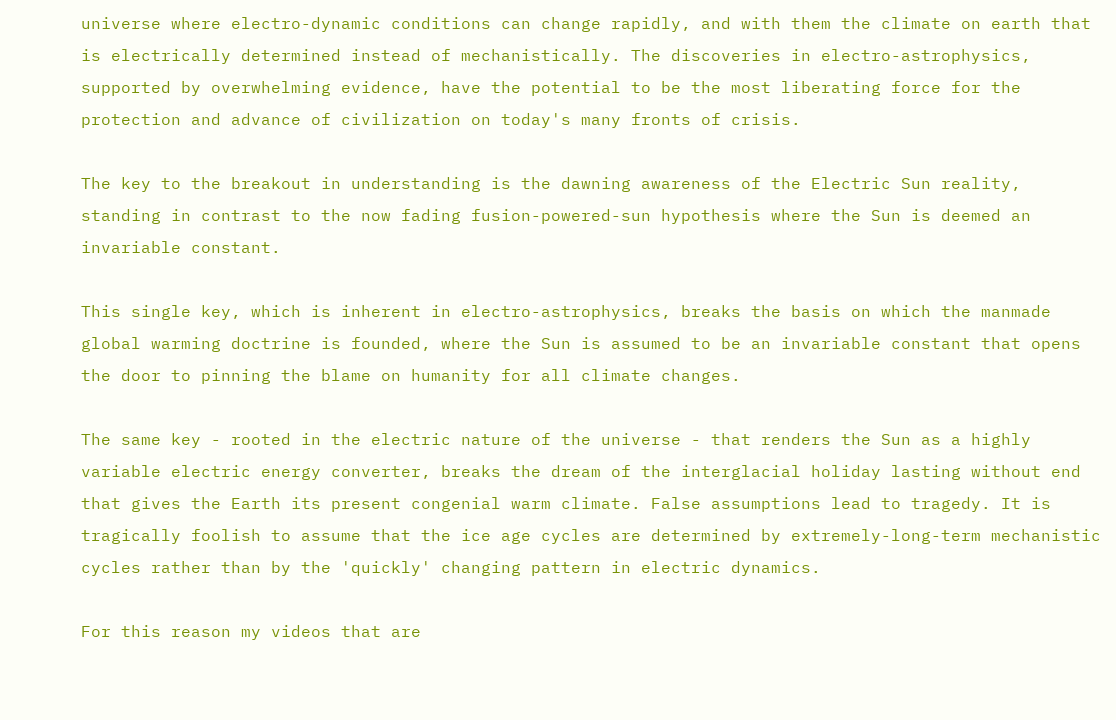universe where electro-dynamic conditions can change rapidly, and with them the climate on earth that is electrically determined instead of mechanistically. The discoveries in electro-astrophysics, supported by overwhelming evidence, have the potential to be the most liberating force for the protection and advance of civilization on today's many fronts of crisis.

The key to the breakout in understanding is the dawning awareness of the Electric Sun reality, standing in contrast to the now fading fusion-powered-sun hypothesis where the Sun is deemed an invariable constant.

This single key, which is inherent in electro-astrophysics, breaks the basis on which the manmade global warming doctrine is founded, where the Sun is assumed to be an invariable constant that opens the door to pinning the blame on humanity for all climate changes.

The same key - rooted in the electric nature of the universe - that renders the Sun as a highly variable electric energy converter, breaks the dream of the interglacial holiday lasting without end that gives the Earth its present congenial warm climate. False assumptions lead to tragedy. It is tragically foolish to assume that the ice age cycles are determined by extremely-long-term mechanistic cycles rather than by the 'quickly' changing pattern in electric dynamics.

For this reason my videos that are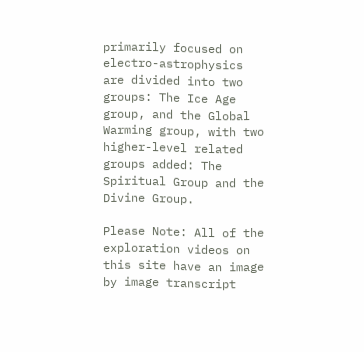primarily focused on electro-astrophysics are divided into two groups: The Ice Age group, and the Global Warming group, with two higher-level related groups added: The Spiritual Group and the Divine Group.

Please Note: All of the exploration videos on this site have an image by image transcript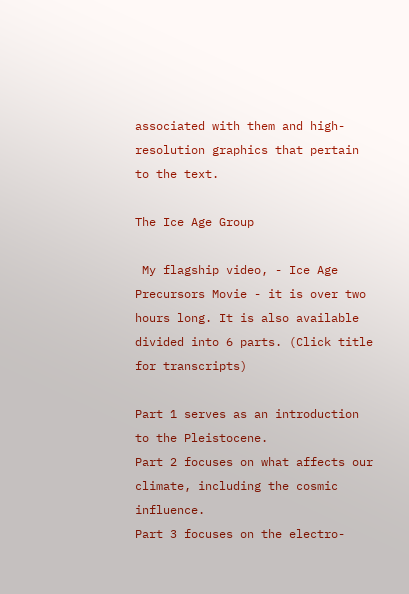associated with them and high-resolution graphics that pertain to the text.

The Ice Age Group

 My flagship video, - Ice Age Precursors Movie - it is over two hours long. It is also available divided into 6 parts. (Click title for transcripts)

Part 1 serves as an introduction to the Pleistocene.
Part 2 focuses on what affects our climate, including the cosmic influence.
Part 3 focuses on the electro-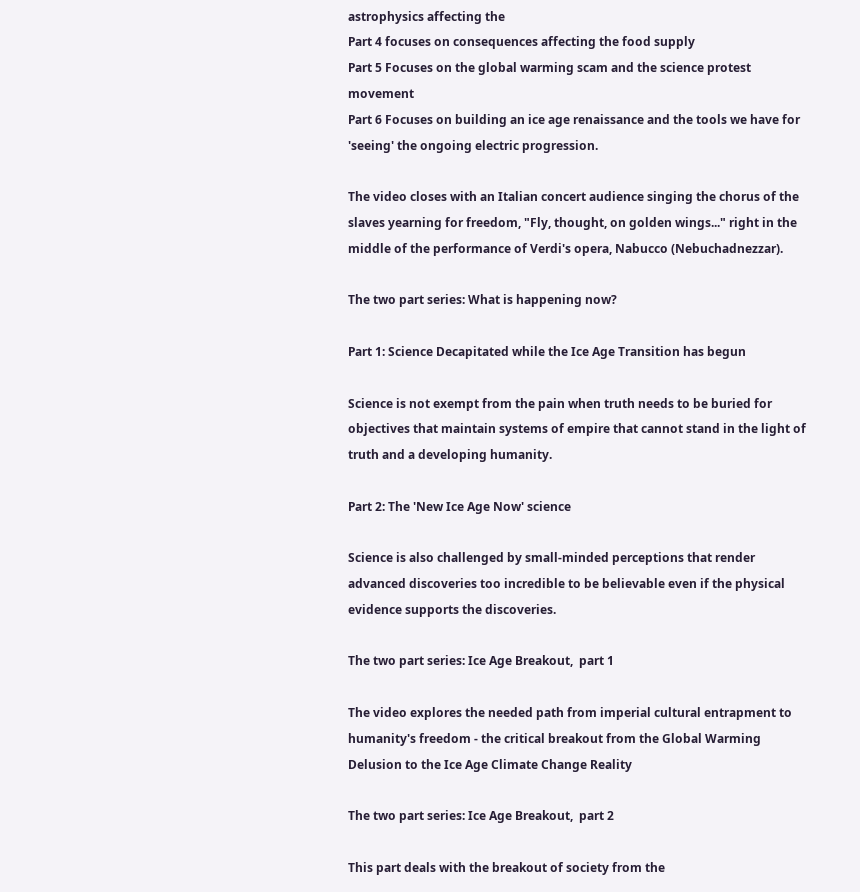astrophysics affecting the
Part 4 focuses on consequences affecting the food supply
Part 5 Focuses on the global warming scam and the science protest movement
Part 6 Focuses on building an ice age renaissance and the tools we have for 'seeing' the ongoing electric progression.

The video closes with an Italian concert audience singing the chorus of the slaves yearning for freedom, "Fly, thought, on golden wings..." right in the middle of the performance of Verdi's opera, Nabucco (Nebuchadnezzar).

The two part series: What is happening now?

Part 1: Science Decapitated while the Ice Age Transition has begun

Science is not exempt from the pain when truth needs to be buried for objectives that maintain systems of empire that cannot stand in the light of truth and a developing humanity.

Part 2: The 'New Ice Age Now' science

Science is also challenged by small-minded perceptions that render advanced discoveries too incredible to be believable even if the physical evidence supports the discoveries.

The two part series: Ice Age Breakout,  part 1

The video explores the needed path from imperial cultural entrapment to humanity's freedom - the critical breakout from the Global Warming Delusion to the Ice Age Climate Change Reality

The two part series: Ice Age Breakout,  part 2

This part deals with the breakout of society from the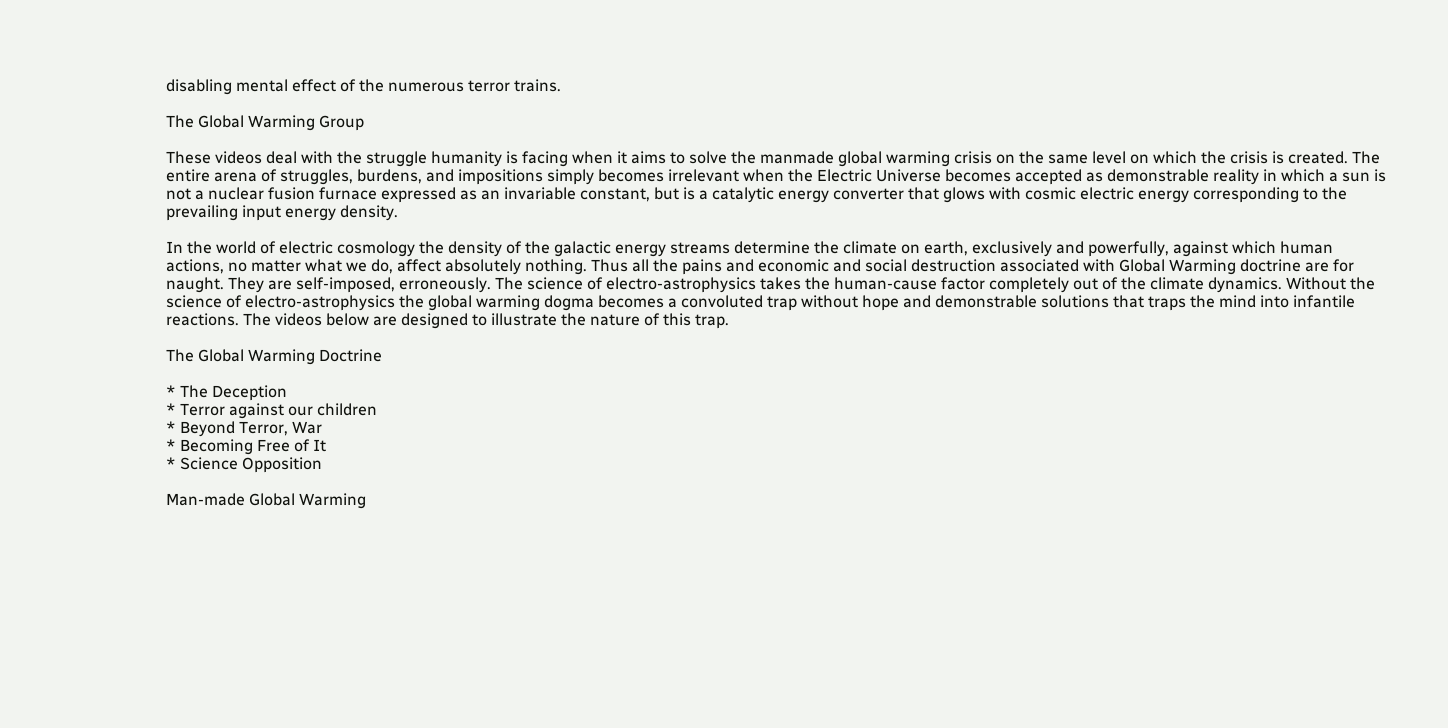disabling mental effect of the numerous terror trains.

The Global Warming Group

These videos deal with the struggle humanity is facing when it aims to solve the manmade global warming crisis on the same level on which the crisis is created. The entire arena of struggles, burdens, and impositions simply becomes irrelevant when the Electric Universe becomes accepted as demonstrable reality in which a sun is not a nuclear fusion furnace expressed as an invariable constant, but is a catalytic energy converter that glows with cosmic electric energy corresponding to the prevailing input energy density.

In the world of electric cosmology the density of the galactic energy streams determine the climate on earth, exclusively and powerfully, against which human actions, no matter what we do, affect absolutely nothing. Thus all the pains and economic and social destruction associated with Global Warming doctrine are for naught. They are self-imposed, erroneously. The science of electro-astrophysics takes the human-cause factor completely out of the climate dynamics. Without the science of electro-astrophysics the global warming dogma becomes a convoluted trap without hope and demonstrable solutions that traps the mind into infantile reactions. The videos below are designed to illustrate the nature of this trap.

The Global Warming Doctrine

* The Deception
* Terror against our children
* Beyond Terror, War
* Becoming Free of It
* Science Opposition

Man-made Global Warming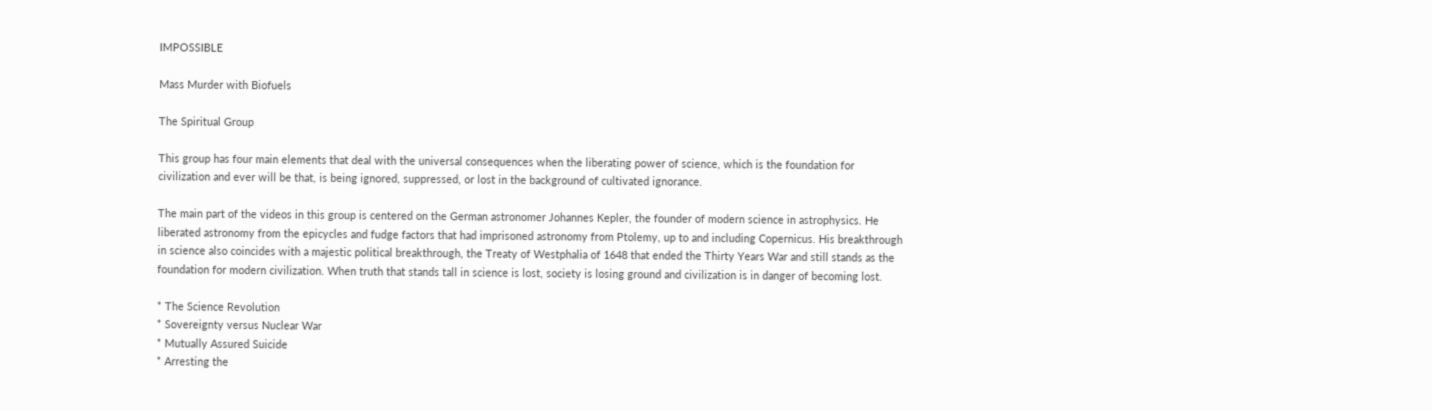IMPOSSIBLE

Mass Murder with Biofuels

The Spiritual Group

This group has four main elements that deal with the universal consequences when the liberating power of science, which is the foundation for civilization and ever will be that, is being ignored, suppressed, or lost in the background of cultivated ignorance.

The main part of the videos in this group is centered on the German astronomer Johannes Kepler, the founder of modern science in astrophysics. He liberated astronomy from the epicycles and fudge factors that had imprisoned astronomy from Ptolemy, up to and including Copernicus. His breakthrough in science also coincides with a majestic political breakthrough, the Treaty of Westphalia of 1648 that ended the Thirty Years War and still stands as the foundation for modern civilization. When truth that stands tall in science is lost, society is losing ground and civilization is in danger of becoming lost.

* The Science Revolution
* Sovereignty versus Nuclear War
* Mutually Assured Suicide
* Arresting the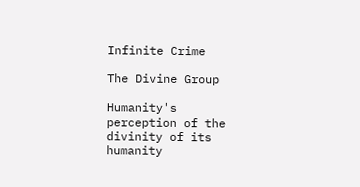Infinite Crime

The Divine Group

Humanity's perception of the divinity of its humanity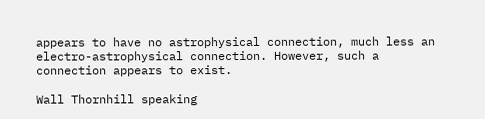appears to have no astrophysical connection, much less an electro-astrophysical connection. However, such a connection appears to exist.

Wall Thornhill speaking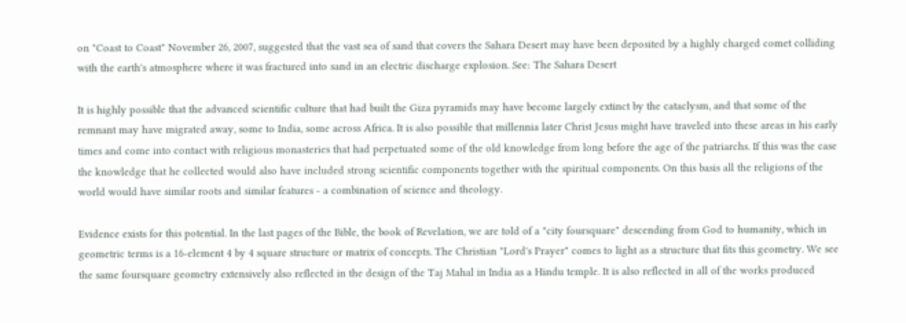on "Coast to Coast" November 26, 2007, suggested that the vast sea of sand that covers the Sahara Desert may have been deposited by a highly charged comet colliding with the earth's atmosphere where it was fractured into sand in an electric discharge explosion. See: The Sahara Desert

It is highly possible that the advanced scientific culture that had built the Giza pyramids may have become largely extinct by the cataclysm, and that some of the remnant may have migrated away, some to India, some across Africa. It is also possible that millennia later Christ Jesus might have traveled into these areas in his early times and come into contact with religious monasteries that had perpetuated some of the old knowledge from long before the age of the patriarchs. If this was the case the knowledge that he collected would also have included strong scientific components together with the spiritual components. On this basis all the religions of the world would have similar roots and similar features - a combination of science and theology.

Evidence exists for this potential. In the last pages of the Bible, the book of Revelation, we are told of a "city foursquare" descending from God to humanity, which in geometric terms is a 16-element 4 by 4 square structure or matrix of concepts. The Christian "Lord's Prayer" comes to light as a structure that fits this geometry. We see the same foursquare geometry extensively also reflected in the design of the Taj Mahal in India as a Hindu temple. It is also reflected in all of the works produced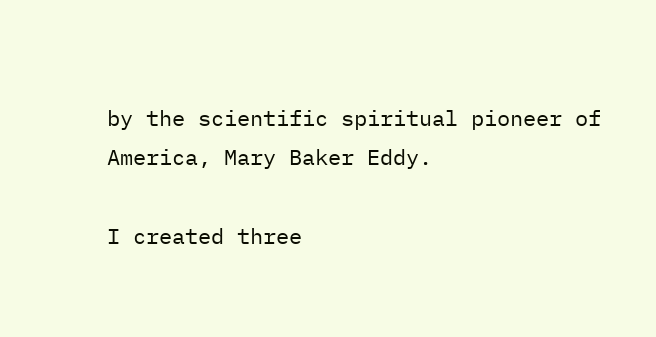by the scientific spiritual pioneer of America, Mary Baker Eddy.

I created three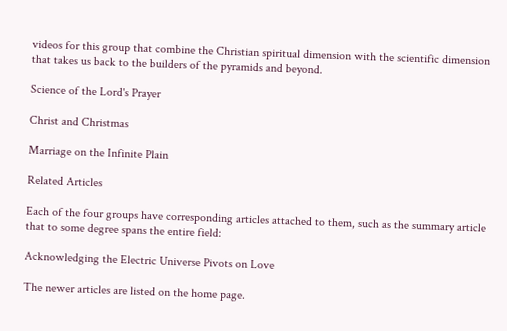videos for this group that combine the Christian spiritual dimension with the scientific dimension that takes us back to the builders of the pyramids and beyond.

Science of the Lord's Prayer

Christ and Christmas

Marriage on the Infinite Plain

Related Articles

Each of the four groups have corresponding articles attached to them, such as the summary article that to some degree spans the entire field:

Acknowledging the Electric Universe Pivots on Love

The newer articles are listed on the home page.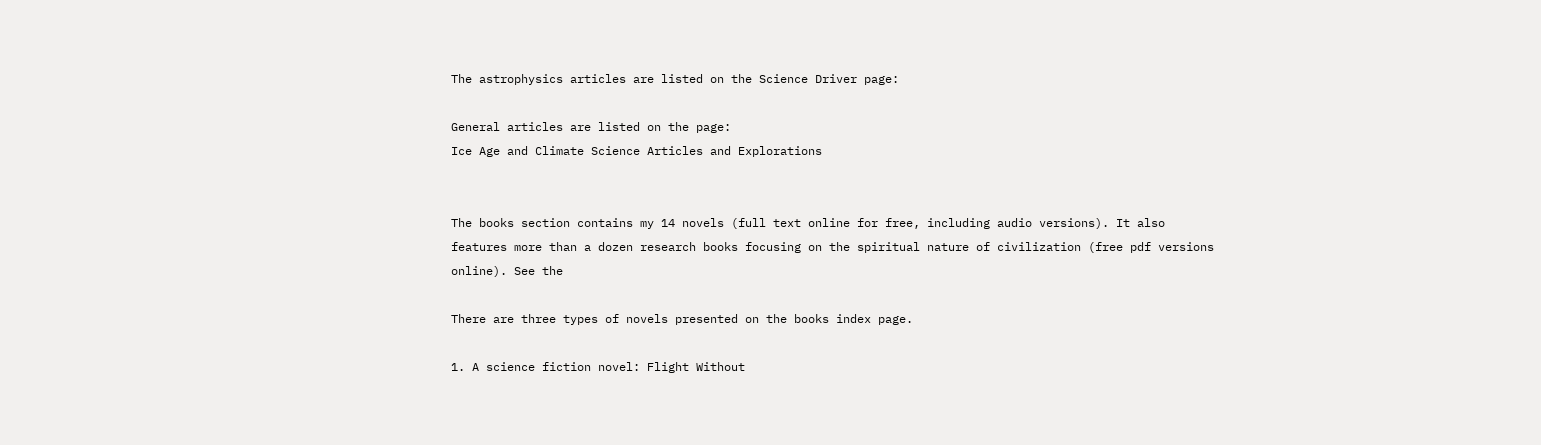The astrophysics articles are listed on the Science Driver page:

General articles are listed on the page:
Ice Age and Climate Science Articles and Explorations


The books section contains my 14 novels (full text online for free, including audio versions). It also features more than a dozen research books focusing on the spiritual nature of civilization (free pdf versions online). See the

There are three types of novels presented on the books index page.

1. A science fiction novel: Flight Without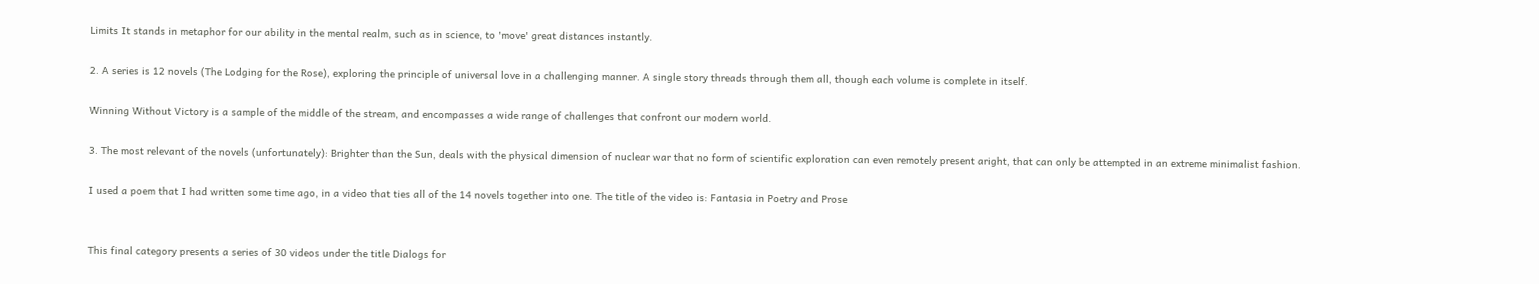Limits It stands in metaphor for our ability in the mental realm, such as in science, to 'move' great distances instantly.

2. A series is 12 novels (The Lodging for the Rose), exploring the principle of universal love in a challenging manner. A single story threads through them all, though each volume is complete in itself.

Winning Without Victory is a sample of the middle of the stream, and encompasses a wide range of challenges that confront our modern world.

3. The most relevant of the novels (unfortunately): Brighter than the Sun, deals with the physical dimension of nuclear war that no form of scientific exploration can even remotely present aright, that can only be attempted in an extreme minimalist fashion.

I used a poem that I had written some time ago, in a video that ties all of the 14 novels together into one. The title of the video is: Fantasia in Poetry and Prose


This final category presents a series of 30 videos under the title Dialogs for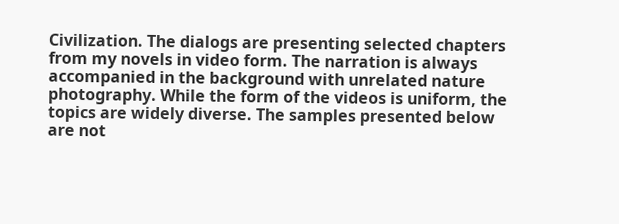Civilization. The dialogs are presenting selected chapters from my novels in video form. The narration is always accompanied in the background with unrelated nature photography. While the form of the videos is uniform, the topics are widely diverse. The samples presented below are not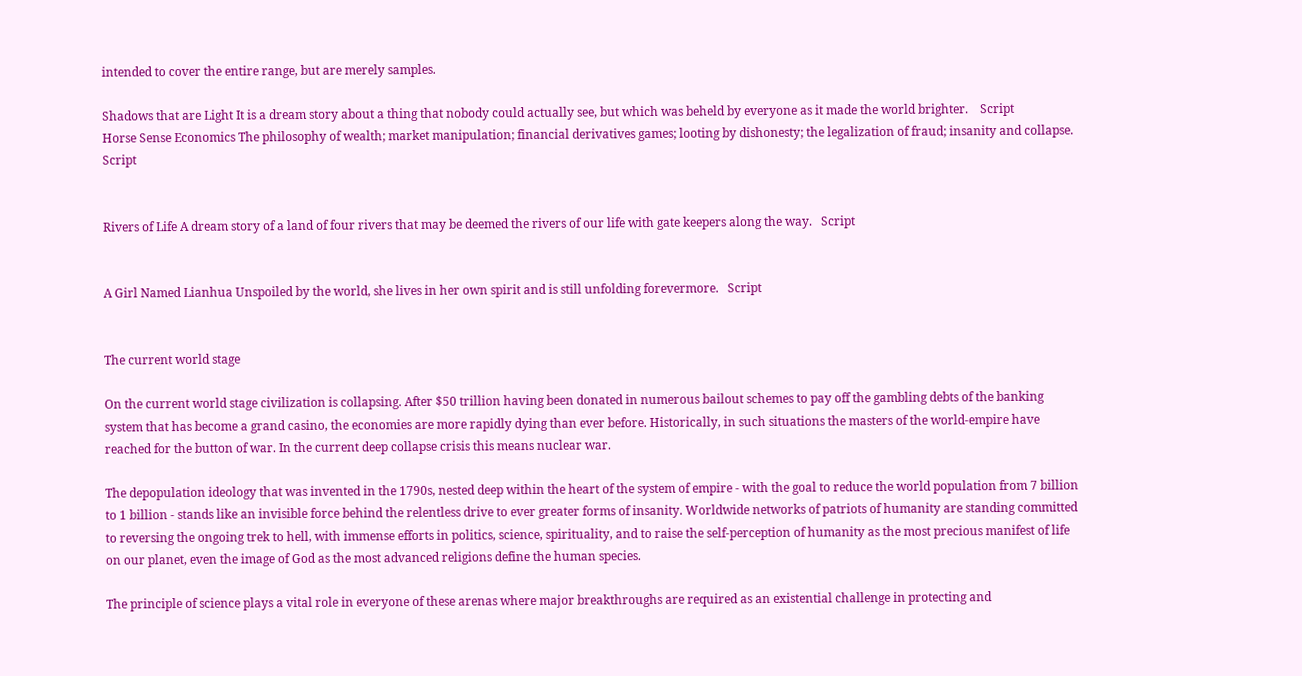intended to cover the entire range, but are merely samples.

Shadows that are Light It is a dream story about a thing that nobody could actually see, but which was beheld by everyone as it made the world brighter.    Script
Horse Sense Economics The philosophy of wealth; market manipulation; financial derivatives games; looting by dishonesty; the legalization of fraud; insanity and collapse.   Script


Rivers of Life A dream story of a land of four rivers that may be deemed the rivers of our life with gate keepers along the way.   Script


A Girl Named Lianhua Unspoiled by the world, she lives in her own spirit and is still unfolding forevermore.   Script


The current world stage

On the current world stage civilization is collapsing. After $50 trillion having been donated in numerous bailout schemes to pay off the gambling debts of the banking system that has become a grand casino, the economies are more rapidly dying than ever before. Historically, in such situations the masters of the world-empire have reached for the button of war. In the current deep collapse crisis this means nuclear war.

The depopulation ideology that was invented in the 1790s, nested deep within the heart of the system of empire - with the goal to reduce the world population from 7 billion to 1 billion - stands like an invisible force behind the relentless drive to ever greater forms of insanity. Worldwide networks of patriots of humanity are standing committed to reversing the ongoing trek to hell, with immense efforts in politics, science, spirituality, and to raise the self-perception of humanity as the most precious manifest of life on our planet, even the image of God as the most advanced religions define the human species.

The principle of science plays a vital role in everyone of these arenas where major breakthroughs are required as an existential challenge in protecting and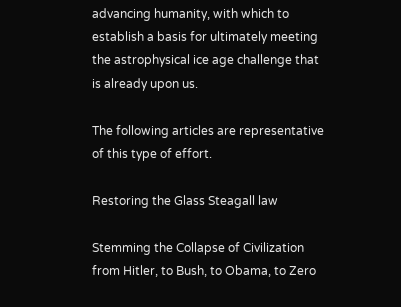advancing humanity, with which to establish a basis for ultimately meeting the astrophysical ice age challenge that is already upon us.

The following articles are representative of this type of effort.

Restoring the Glass Steagall law

Stemming the Collapse of Civilization from Hitler, to Bush, to Obama, to Zero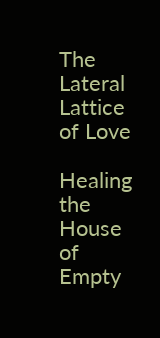The Lateral Lattice of Love

Healing the House of Empty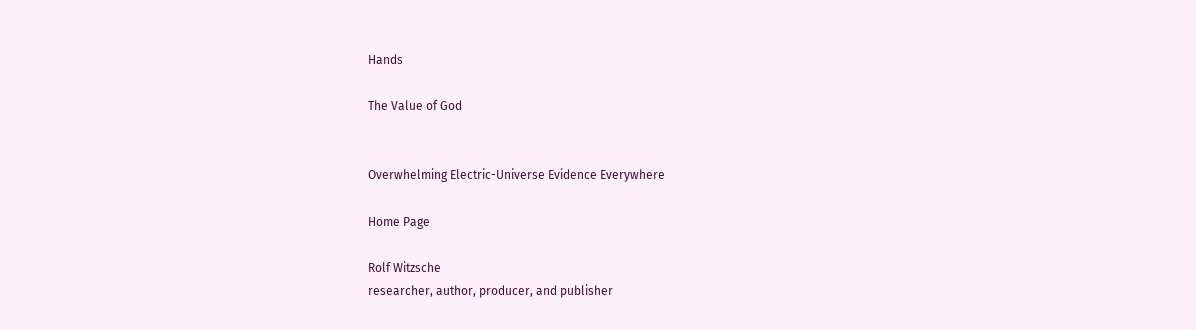Hands

The Value of God


Overwhelming Electric-Universe Evidence Everywhere

Home Page

Rolf Witzsche
researcher, author, producer, and publisher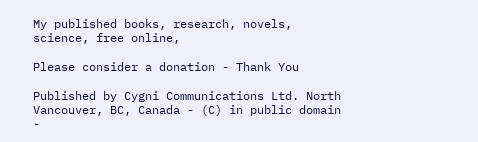My published books, research, novels, science, free online,

Please consider a donation - Thank You

Published by Cygni Communications Ltd. North Vancouver, BC, Canada - (C) in public domain -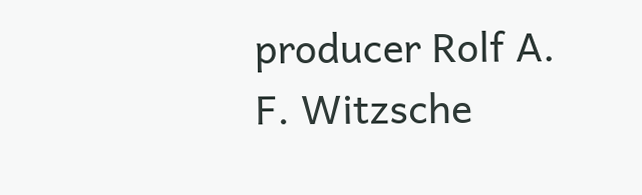producer Rolf A. F. Witzsche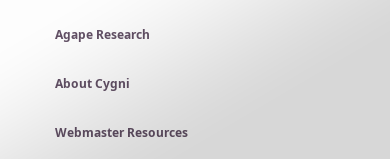Agape Research

About Cygni

Webmaster Resources